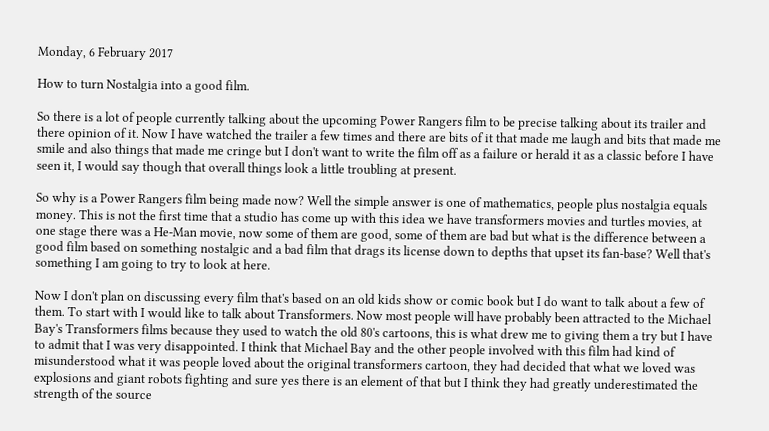Monday, 6 February 2017

How to turn Nostalgia into a good film.

So there is a lot of people currently talking about the upcoming Power Rangers film to be precise talking about its trailer and there opinion of it. Now I have watched the trailer a few times and there are bits of it that made me laugh and bits that made me smile and also things that made me cringe but I don't want to write the film off as a failure or herald it as a classic before I have seen it, I would say though that overall things look a little troubling at present.

So why is a Power Rangers film being made now? Well the simple answer is one of mathematics, people plus nostalgia equals money. This is not the first time that a studio has come up with this idea we have transformers movies and turtles movies, at one stage there was a He-Man movie, now some of them are good, some of them are bad but what is the difference between a good film based on something nostalgic and a bad film that drags its license down to depths that upset its fan-base? Well that's something I am going to try to look at here.

Now I don't plan on discussing every film that's based on an old kids show or comic book but I do want to talk about a few of them. To start with I would like to talk about Transformers. Now most people will have probably been attracted to the Michael Bay's Transformers films because they used to watch the old 80's cartoons, this is what drew me to giving them a try but I have to admit that I was very disappointed. I think that Michael Bay and the other people involved with this film had kind of misunderstood what it was people loved about the original transformers cartoon, they had decided that what we loved was explosions and giant robots fighting and sure yes there is an element of that but I think they had greatly underestimated the strength of the source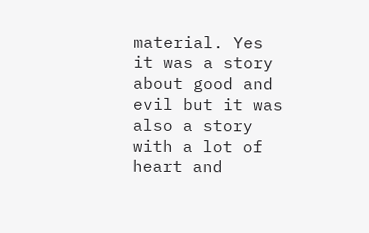material. Yes it was a story about good and evil but it was also a story with a lot of heart and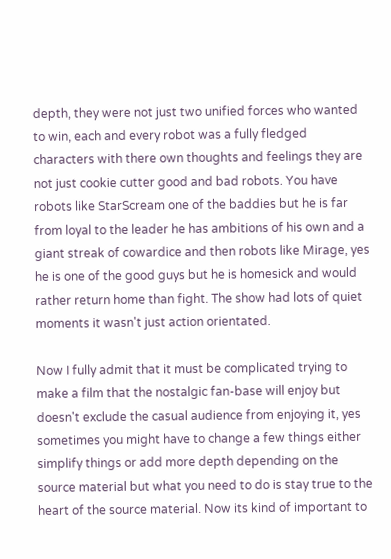depth, they were not just two unified forces who wanted to win, each and every robot was a fully fledged characters with there own thoughts and feelings they are not just cookie cutter good and bad robots. You have robots like StarScream one of the baddies but he is far from loyal to the leader he has ambitions of his own and a giant streak of cowardice and then robots like Mirage, yes he is one of the good guys but he is homesick and would rather return home than fight. The show had lots of quiet moments it wasn't just action orientated.

Now I fully admit that it must be complicated trying to make a film that the nostalgic fan-base will enjoy but doesn't exclude the casual audience from enjoying it, yes sometimes you might have to change a few things either simplify things or add more depth depending on the source material but what you need to do is stay true to the heart of the source material. Now its kind of important to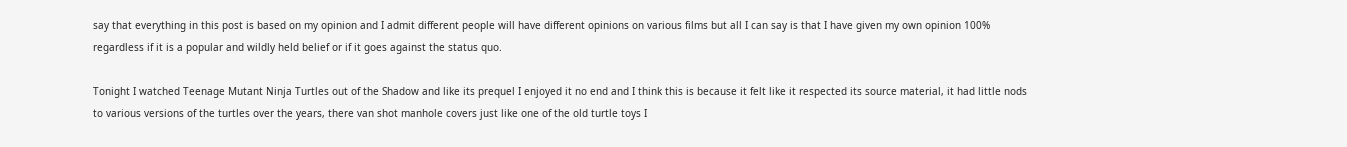say that everything in this post is based on my opinion and I admit different people will have different opinions on various films but all I can say is that I have given my own opinion 100% regardless if it is a popular and wildly held belief or if it goes against the status quo.

Tonight I watched Teenage Mutant Ninja Turtles out of the Shadow and like its prequel I enjoyed it no end and I think this is because it felt like it respected its source material, it had little nods to various versions of the turtles over the years, there van shot manhole covers just like one of the old turtle toys I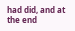had did, and at the end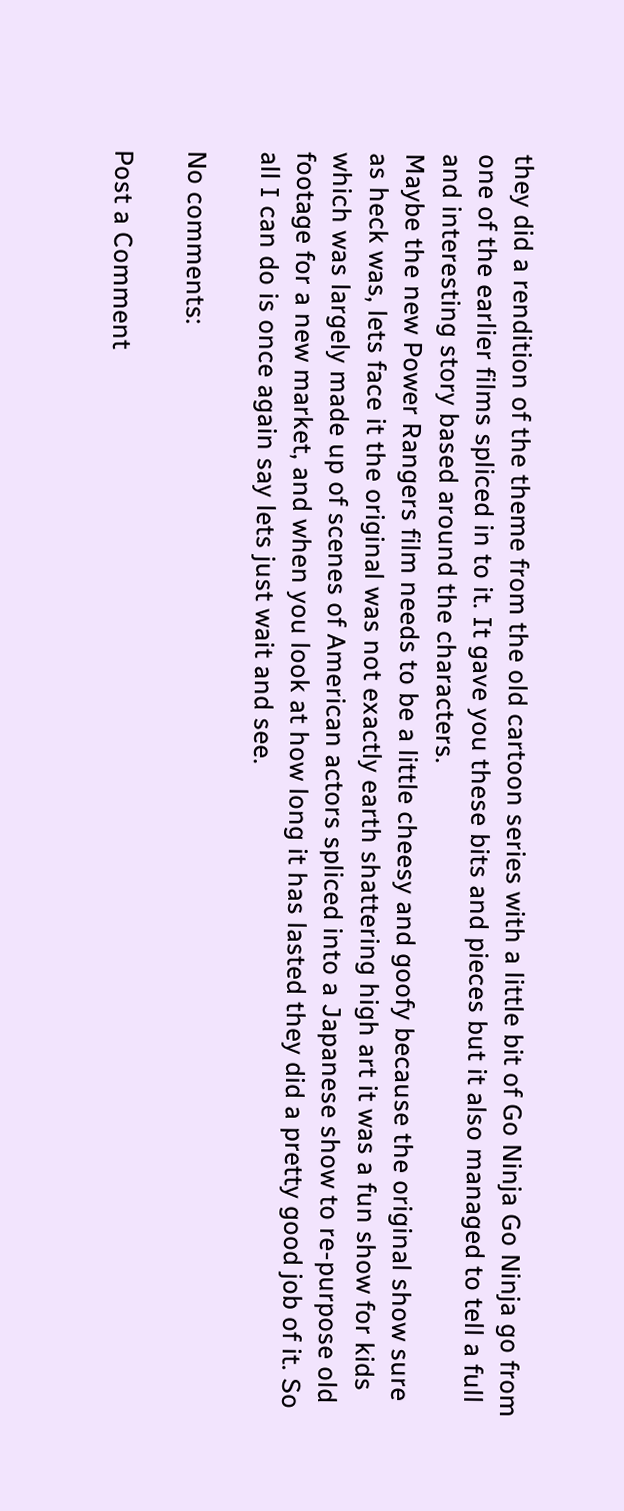they did a rendition of the theme from the old cartoon series with a little bit of Go Ninja Go Ninja go from one of the earlier films spliced in to it. It gave you these bits and pieces but it also managed to tell a full and interesting story based around the characters.
Maybe the new Power Rangers film needs to be a little cheesy and goofy because the original show sure as heck was, lets face it the original was not exactly earth shattering high art it was a fun show for kids which was largely made up of scenes of American actors spliced into a Japanese show to re-purpose old footage for a new market, and when you look at how long it has lasted they did a pretty good job of it. So all I can do is once again say lets just wait and see.

No comments:

Post a Comment